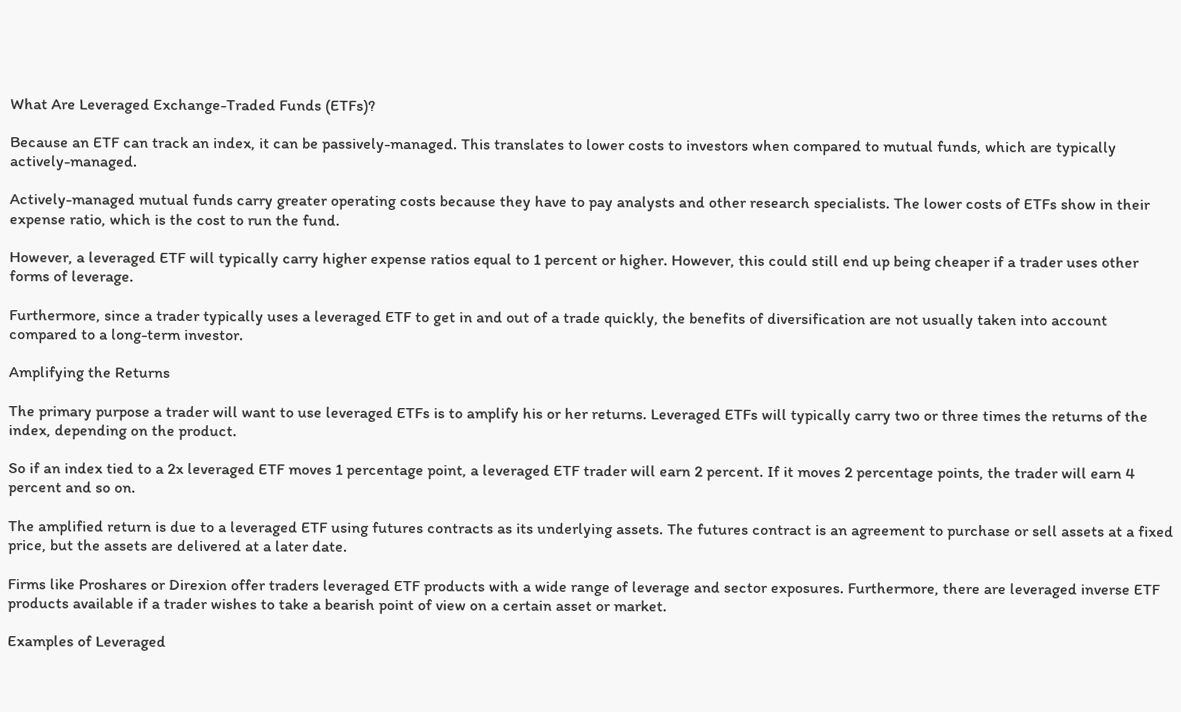What Are Leveraged Exchange-Traded Funds (ETFs)?

Because an ETF can track an index, it can be passively-managed. This translates to lower costs to investors when compared to mutual funds, which are typically actively-managed.

Actively-managed mutual funds carry greater operating costs because they have to pay analysts and other research specialists. The lower costs of ETFs show in their expense ratio, which is the cost to run the fund.

However, a leveraged ETF will typically carry higher expense ratios equal to 1 percent or higher. However, this could still end up being cheaper if a trader uses other forms of leverage.

Furthermore, since a trader typically uses a leveraged ETF to get in and out of a trade quickly, the benefits of diversification are not usually taken into account compared to a long-term investor.

Amplifying the Returns

The primary purpose a trader will want to use leveraged ETFs is to amplify his or her returns. Leveraged ETFs will typically carry two or three times the returns of the index, depending on the product.

So if an index tied to a 2x leveraged ETF moves 1 percentage point, a leveraged ETF trader will earn 2 percent. If it moves 2 percentage points, the trader will earn 4 percent and so on.

The amplified return is due to a leveraged ETF using futures contracts as its underlying assets. The futures contract is an agreement to purchase or sell assets at a fixed price, but the assets are delivered at a later date.

Firms like Proshares or Direxion offer traders leveraged ETF products with a wide range of leverage and sector exposures. Furthermore, there are leveraged inverse ETF products available if a trader wishes to take a bearish point of view on a certain asset or market.

Examples of Leveraged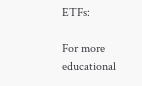ETFs:

For more educational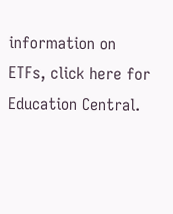information on ETFs, click here for Education Central.